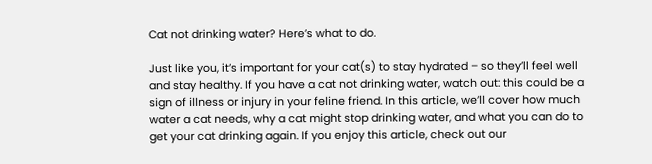Cat not drinking water? Here’s what to do.

Just like you, it’s important for your cat(s) to stay hydrated – so they’ll feel well and stay healthy. If you have a cat not drinking water, watch out: this could be a sign of illness or injury in your feline friend. In this article, we’ll cover how much water a cat needs, why a cat might stop drinking water, and what you can do to get your cat drinking again. If you enjoy this article, check out our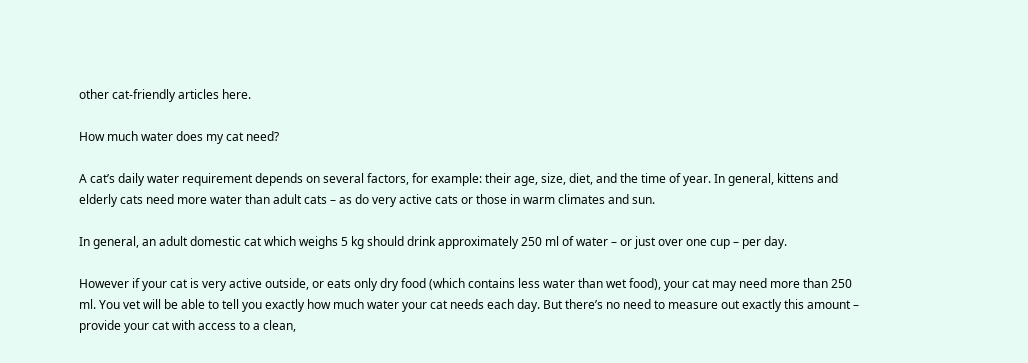other cat-friendly articles here.

How much water does my cat need?

A cat’s daily water requirement depends on several factors, for example: their age, size, diet, and the time of year. In general, kittens and elderly cats need more water than adult cats – as do very active cats or those in warm climates and sun.

In general, an adult domestic cat which weighs 5 kg should drink approximately 250 ml of water – or just over one cup – per day.

However if your cat is very active outside, or eats only dry food (which contains less water than wet food), your cat may need more than 250 ml. You vet will be able to tell you exactly how much water your cat needs each day. But there’s no need to measure out exactly this amount – provide your cat with access to a clean,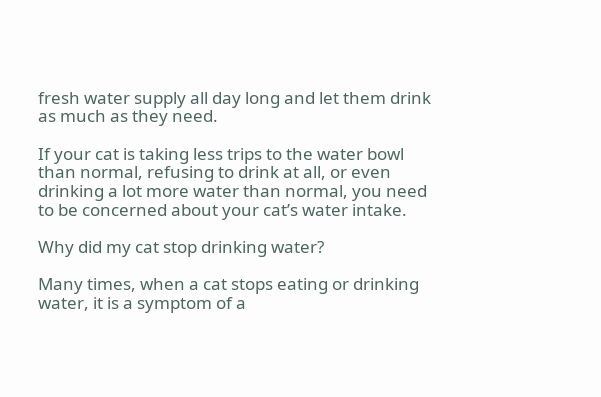fresh water supply all day long and let them drink as much as they need.

If your cat is taking less trips to the water bowl than normal, refusing to drink at all, or even drinking a lot more water than normal, you need to be concerned about your cat’s water intake.

Why did my cat stop drinking water?

Many times, when a cat stops eating or drinking water, it is a symptom of a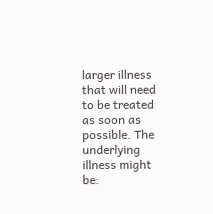larger illness that will need to be treated as soon as possible. The underlying illness might be: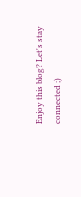Enjoy this blog? Let's stay connected ;)